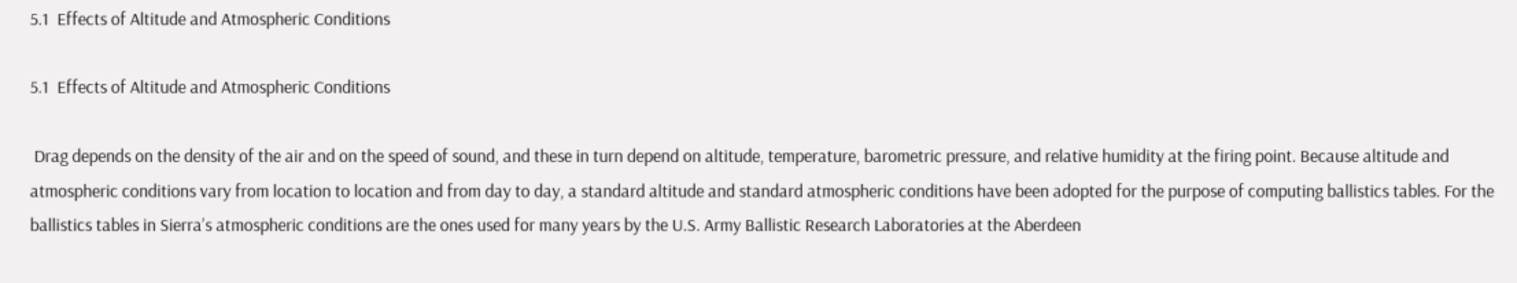5.1  Effects of Altitude and Atmospheric Conditions

5.1  Effects of Altitude and Atmospheric Conditions

 Drag depends on the density of the air and on the speed of sound, and these in turn depend on altitude, temperature, barometric pressure, and relative humidity at the firing point. Because altitude and atmospheric conditions vary from location to location and from day to day, a standard altitude and standard atmospheric conditions have been adopted for the purpose of computing ballistics tables. For the ballistics tables in Sierra’s atmospheric conditions are the ones used for many years by the U.S. Army Ballistic Research Laboratories at the Aberdeen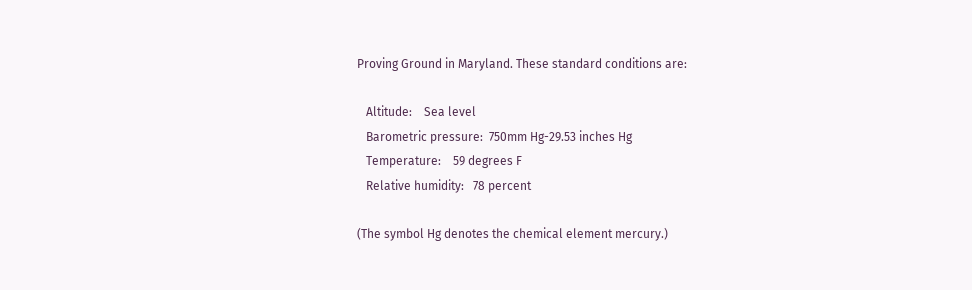Proving Ground in Maryland. These standard conditions are:

   Altitude:    Sea level
   Barometric pressure:  750mm Hg-29.53 inches Hg
   Temperature:    59 degrees F
   Relative humidity:   78 percent

(The symbol Hg denotes the chemical element mercury.)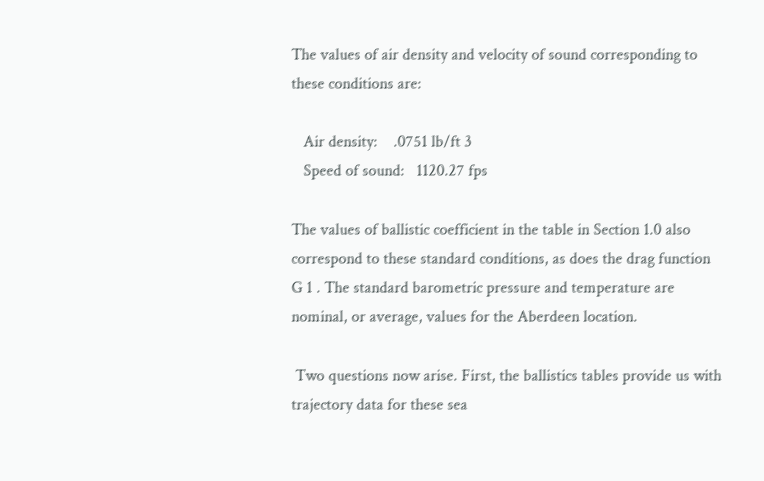The values of air density and velocity of sound corresponding to these conditions are:

   Air density:    .0751 lb/ft 3
   Speed of sound:   1120.27 fps

The values of ballistic coefficient in the table in Section 1.0 also correspond to these standard conditions, as does the drag function G 1 . The standard barometric pressure and temperature are nominal, or average, values for the Aberdeen location.

 Two questions now arise. First, the ballistics tables provide us with trajectory data for these sea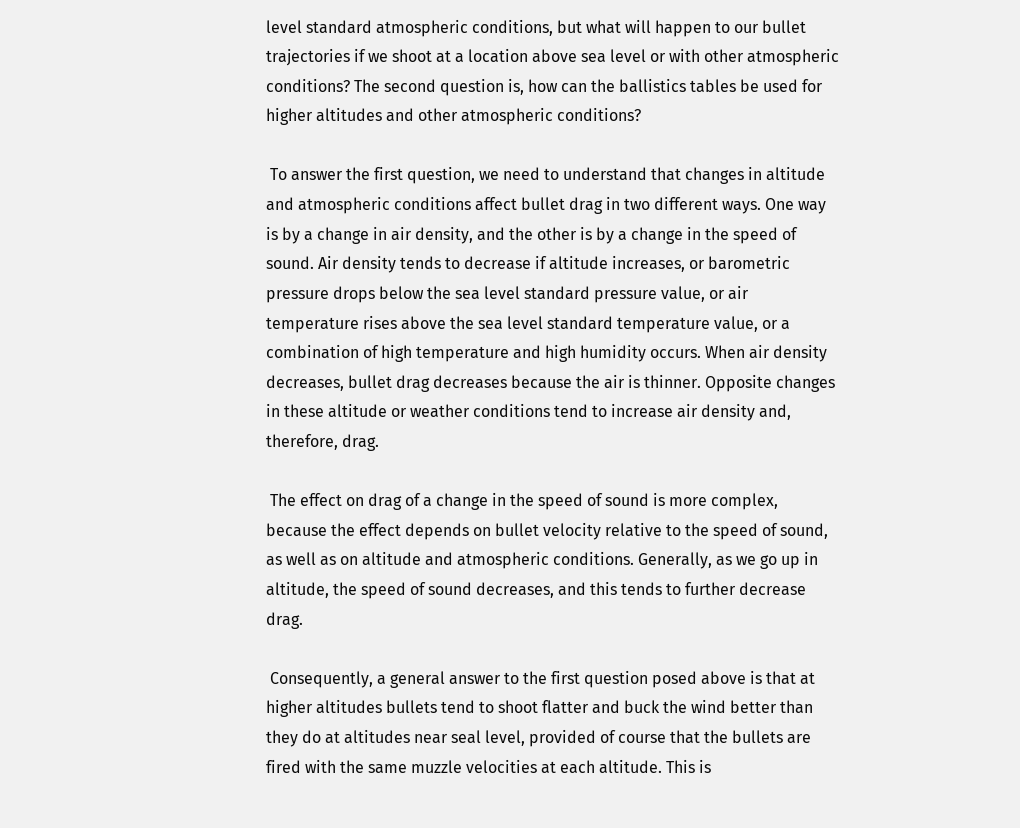level standard atmospheric conditions, but what will happen to our bullet trajectories if we shoot at a location above sea level or with other atmospheric conditions? The second question is, how can the ballistics tables be used for higher altitudes and other atmospheric conditions?

 To answer the first question, we need to understand that changes in altitude and atmospheric conditions affect bullet drag in two different ways. One way is by a change in air density, and the other is by a change in the speed of sound. Air density tends to decrease if altitude increases, or barometric pressure drops below the sea level standard pressure value, or air temperature rises above the sea level standard temperature value, or a combination of high temperature and high humidity occurs. When air density decreases, bullet drag decreases because the air is thinner. Opposite changes in these altitude or weather conditions tend to increase air density and, therefore, drag.

 The effect on drag of a change in the speed of sound is more complex, because the effect depends on bullet velocity relative to the speed of sound, as well as on altitude and atmospheric conditions. Generally, as we go up in altitude, the speed of sound decreases, and this tends to further decrease drag.

 Consequently, a general answer to the first question posed above is that at higher altitudes bullets tend to shoot flatter and buck the wind better than they do at altitudes near seal level, provided of course that the bullets are fired with the same muzzle velocities at each altitude. This is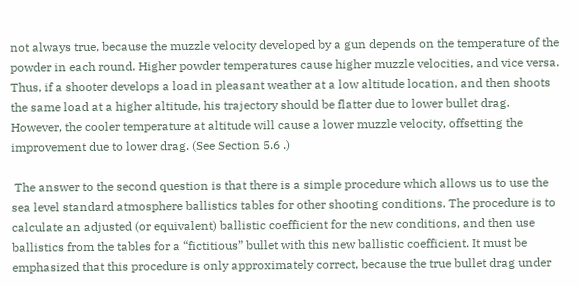not always true, because the muzzle velocity developed by a gun depends on the temperature of the powder in each round. Higher powder temperatures cause higher muzzle velocities, and vice versa. Thus, if a shooter develops a load in pleasant weather at a low altitude location, and then shoots the same load at a higher altitude, his trajectory should be flatter due to lower bullet drag. However, the cooler temperature at altitude will cause a lower muzzle velocity, offsetting the improvement due to lower drag. (See Section 5.6 .)

 The answer to the second question is that there is a simple procedure which allows us to use the sea level standard atmosphere ballistics tables for other shooting conditions. The procedure is to calculate an adjusted (or equivalent) ballistic coefficient for the new conditions, and then use ballistics from the tables for a “fictitious” bullet with this new ballistic coefficient. It must be emphasized that this procedure is only approximately correct, because the true bullet drag under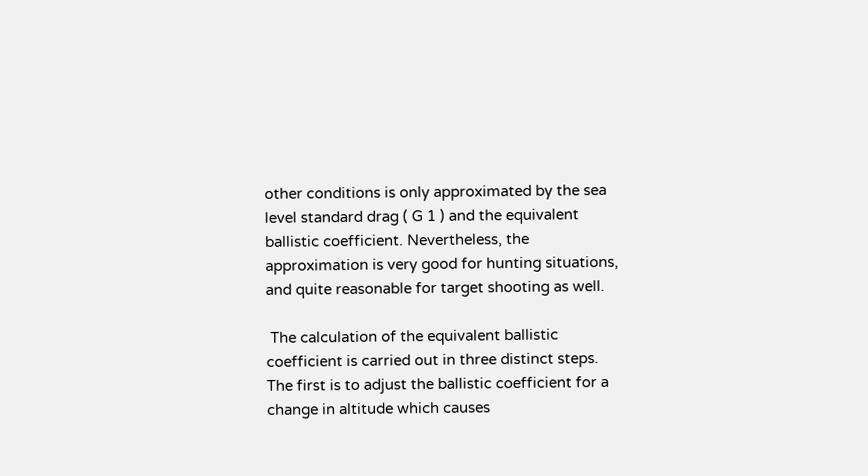other conditions is only approximated by the sea level standard drag ( G 1 ) and the equivalent ballistic coefficient. Nevertheless, the approximation is very good for hunting situations, and quite reasonable for target shooting as well.

 The calculation of the equivalent ballistic coefficient is carried out in three distinct steps. The first is to adjust the ballistic coefficient for a change in altitude which causes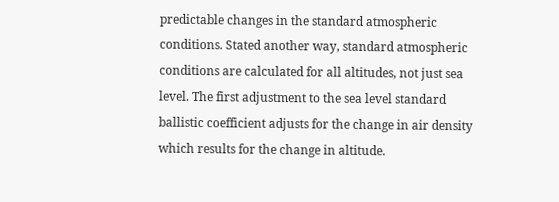predictable changes in the standard atmospheric conditions. Stated another way, standard atmospheric conditions are calculated for all altitudes, not just sea level. The first adjustment to the sea level standard ballistic coefficient adjusts for the change in air density which results for the change in altitude.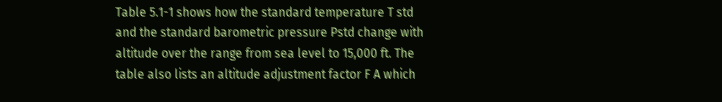Table 5.1-1 shows how the standard temperature T std and the standard barometric pressure Pstd change with altitude over the range from sea level to 15,000 ft. The table also lists an altitude adjustment factor F A which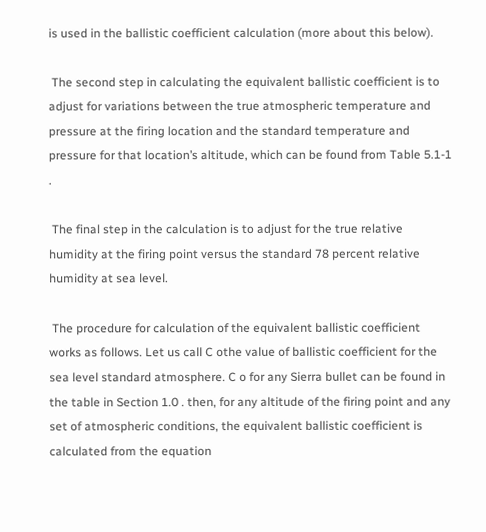is used in the ballistic coefficient calculation (more about this below).

 The second step in calculating the equivalent ballistic coefficient is to adjust for variations between the true atmospheric temperature and pressure at the firing location and the standard temperature and pressure for that location’s altitude, which can be found from Table 5.1-1 .

 The final step in the calculation is to adjust for the true relative humidity at the firing point versus the standard 78 percent relative humidity at sea level.

 The procedure for calculation of the equivalent ballistic coefficient works as follows. Let us call C othe value of ballistic coefficient for the sea level standard atmosphere. C o for any Sierra bullet can be found in the table in Section 1.0 . then, for any altitude of the firing point and any set of atmospheric conditions, the equivalent ballistic coefficient is calculated from the equation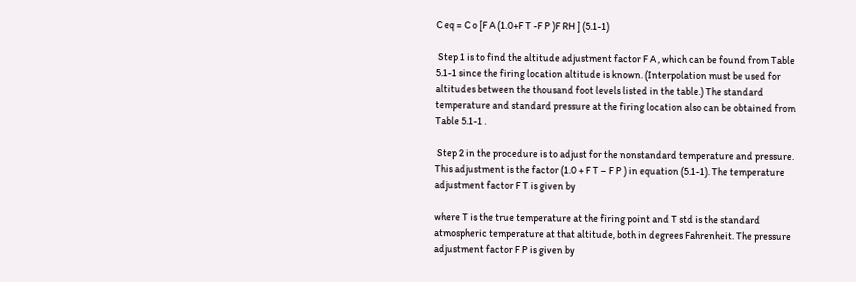C eq = C o [F A (1.0+F T -F P )F RH ] (5.1-1)

 Step 1 is to find the altitude adjustment factor F A , which can be found from Table 5.1-1 since the firing location altitude is known. (Interpolation must be used for altitudes between the thousand foot levels listed in the table.) The standard temperature and standard pressure at the firing location also can be obtained from Table 5.1-1 .

 Step 2 in the procedure is to adjust for the nonstandard temperature and pressure. This adjustment is the factor (1.0 + F T – F P ) in equation (5.1-1). The temperature adjustment factor F T is given by

where T is the true temperature at the firing point and T std is the standard atmospheric temperature at that altitude, both in degrees Fahrenheit. The pressure adjustment factor F P is given by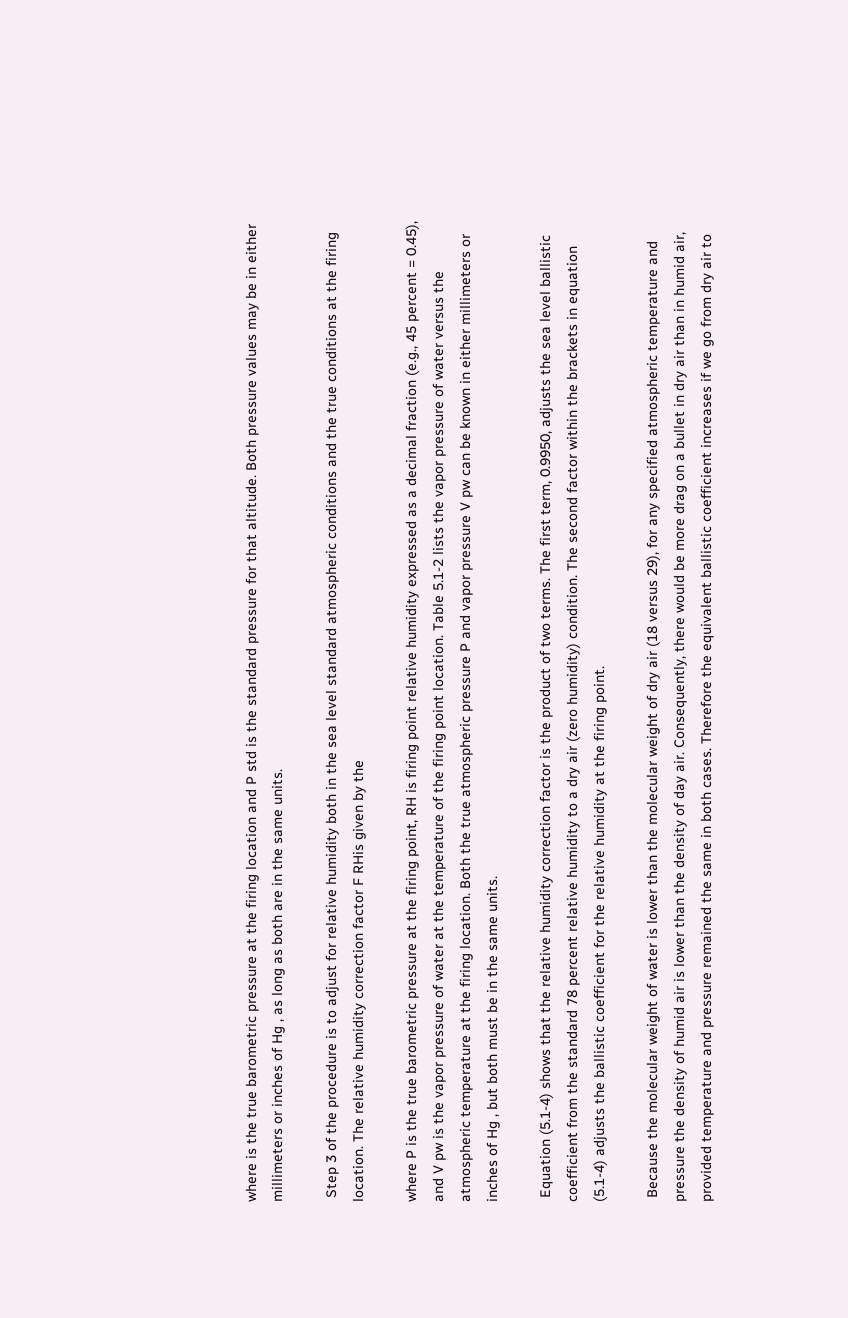where is the true barometric pressure at the firing location and P std is the standard pressure for that altitude. Both pressure values may be in either millimeters or inches of Hg , as long as both are in the same units.

 Step 3 of the procedure is to adjust for relative humidity both in the sea level standard atmospheric conditions and the true conditions at the firing location. The relative humidity correction factor F RHis given by the

where P is the true barometric pressure at the firing point, RH is firing point relative humidity expressed as a decimal fraction (e.g., 45 percent = 0.45), and V pw is the vapor pressure of water at the temperature of the firing point location. Table 5.1-2 lists the vapor pressure of water versus the atmospheric temperature at the firing location. Both the true atmospheric pressure P and vapor pressure V pw can be known in either millimeters or inches of Hg , but both must be in the same units.

 Equation (5.1-4) shows that the relative humidity correction factor is the product of two terms. The first term, 0.9950, adjusts the sea level ballistic coefficient from the standard 78 percent relative humidity to a dry air (zero humidity) condition. The second factor within the brackets in equation (5.1-4) adjusts the ballistic coefficient for the relative humidity at the firing point.

 Because the molecular weight of water is lower than the molecular weight of dry air (18 versus 29), for any specified atmospheric temperature and pressure the density of humid air is lower than the density of day air. Consequently, there would be more drag on a bullet in dry air than in humid air, provided temperature and pressure remained the same in both cases. Therefore the equivalent ballistic coefficient increases if we go from dry air to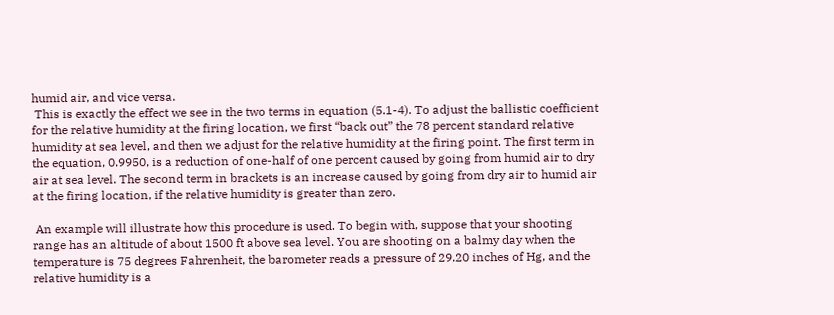humid air, and vice versa.
 This is exactly the effect we see in the two terms in equation (5.1-4). To adjust the ballistic coefficient for the relative humidity at the firing location, we first “back out” the 78 percent standard relative humidity at sea level, and then we adjust for the relative humidity at the firing point. The first term in the equation, 0.9950, is a reduction of one-half of one percent caused by going from humid air to dry air at sea level. The second term in brackets is an increase caused by going from dry air to humid air at the firing location, if the relative humidity is greater than zero.

 An example will illustrate how this procedure is used. To begin with, suppose that your shooting range has an altitude of about 1500 ft above sea level. You are shooting on a balmy day when the temperature is 75 degrees Fahrenheit, the barometer reads a pressure of 29.20 inches of Hg, and the relative humidity is a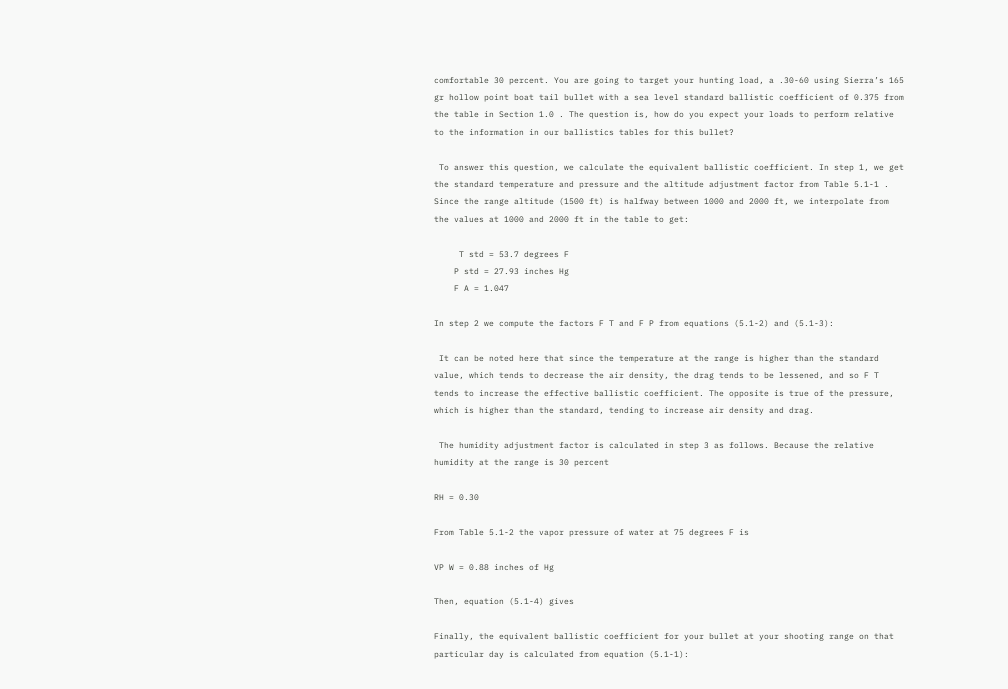comfortable 30 percent. You are going to target your hunting load, a .30-60 using Sierra’s 165 gr hollow point boat tail bullet with a sea level standard ballistic coefficient of 0.375 from the table in Section 1.0 . The question is, how do you expect your loads to perform relative to the information in our ballistics tables for this bullet?

 To answer this question, we calculate the equivalent ballistic coefficient. In step 1, we get the standard temperature and pressure and the altitude adjustment factor from Table 5.1-1 . Since the range altitude (1500 ft) is halfway between 1000 and 2000 ft, we interpolate from the values at 1000 and 2000 ft in the table to get:

     T std = 53.7 degrees F
    P std = 27.93 inches Hg
    F A = 1.047

In step 2 we compute the factors F T and F P from equations (5.1-2) and (5.1-3):

 It can be noted here that since the temperature at the range is higher than the standard value, which tends to decrease the air density, the drag tends to be lessened, and so F T tends to increase the effective ballistic coefficient. The opposite is true of the pressure, which is higher than the standard, tending to increase air density and drag.

 The humidity adjustment factor is calculated in step 3 as follows. Because the relative humidity at the range is 30 percent

RH = 0.30

From Table 5.1-2 the vapor pressure of water at 75 degrees F is

VP W = 0.88 inches of Hg

Then, equation (5.1-4) gives

Finally, the equivalent ballistic coefficient for your bullet at your shooting range on that particular day is calculated from equation (5.1-1):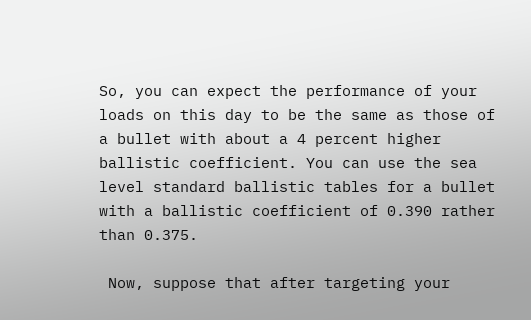So, you can expect the performance of your loads on this day to be the same as those of a bullet with about a 4 percent higher ballistic coefficient. You can use the sea level standard ballistic tables for a bullet with a ballistic coefficient of 0.390 rather than 0.375.

 Now, suppose that after targeting your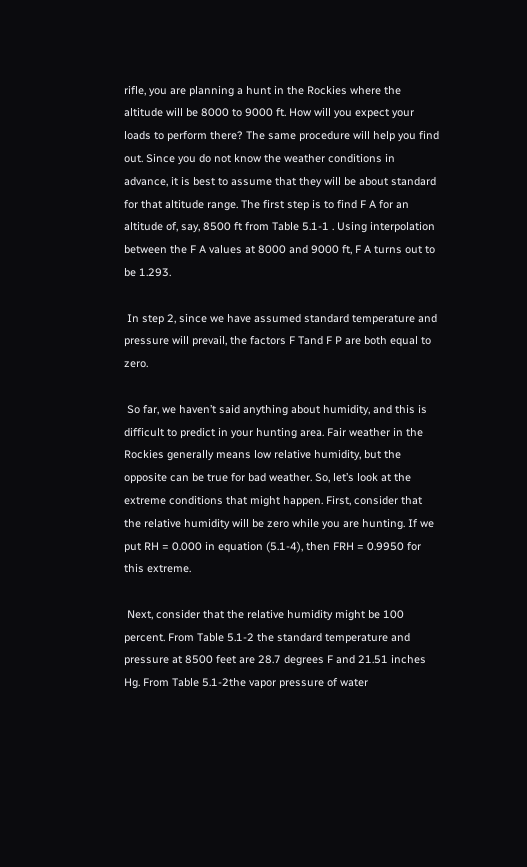rifle, you are planning a hunt in the Rockies where the altitude will be 8000 to 9000 ft. How will you expect your loads to perform there? The same procedure will help you find out. Since you do not know the weather conditions in advance, it is best to assume that they will be about standard for that altitude range. The first step is to find F A for an altitude of, say, 8500 ft from Table 5.1-1 . Using interpolation between the F A values at 8000 and 9000 ft, F A turns out to be 1.293.

 In step 2, since we have assumed standard temperature and pressure will prevail, the factors F Tand F P are both equal to zero.

 So far, we haven’t said anything about humidity, and this is difficult to predict in your hunting area. Fair weather in the Rockies generally means low relative humidity, but the opposite can be true for bad weather. So, let’s look at the extreme conditions that might happen. First, consider that the relative humidity will be zero while you are hunting. If we put RH = 0.000 in equation (5.1-4), then FRH = 0.9950 for this extreme.

 Next, consider that the relative humidity might be 100 percent. From Table 5.1-2 the standard temperature and pressure at 8500 feet are 28.7 degrees F and 21.51 inches Hg. From Table 5.1-2the vapor pressure of water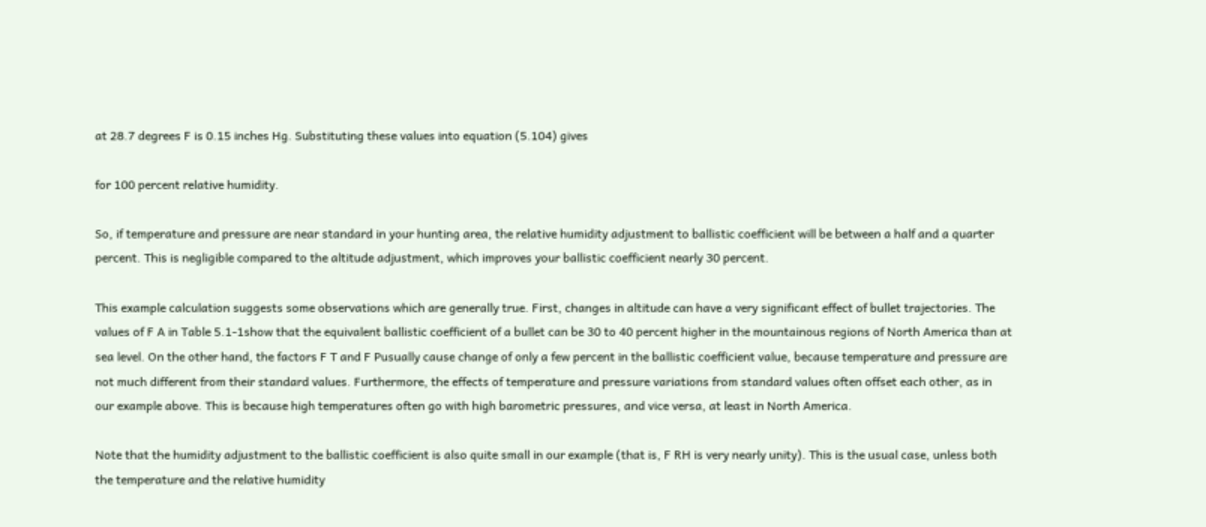at 28.7 degrees F is 0.15 inches Hg. Substituting these values into equation (5.104) gives

for 100 percent relative humidity.

So, if temperature and pressure are near standard in your hunting area, the relative humidity adjustment to ballistic coefficient will be between a half and a quarter percent. This is negligible compared to the altitude adjustment, which improves your ballistic coefficient nearly 30 percent.

This example calculation suggests some observations which are generally true. First, changes in altitude can have a very significant effect of bullet trajectories. The values of F A in Table 5.1-1show that the equivalent ballistic coefficient of a bullet can be 30 to 40 percent higher in the mountainous regions of North America than at sea level. On the other hand, the factors F T and F Pusually cause change of only a few percent in the ballistic coefficient value, because temperature and pressure are not much different from their standard values. Furthermore, the effects of temperature and pressure variations from standard values often offset each other, as in our example above. This is because high temperatures often go with high barometric pressures, and vice versa, at least in North America.

Note that the humidity adjustment to the ballistic coefficient is also quite small in our example (that is, F RH is very nearly unity). This is the usual case, unless both the temperature and the relative humidity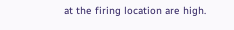at the firing location are high.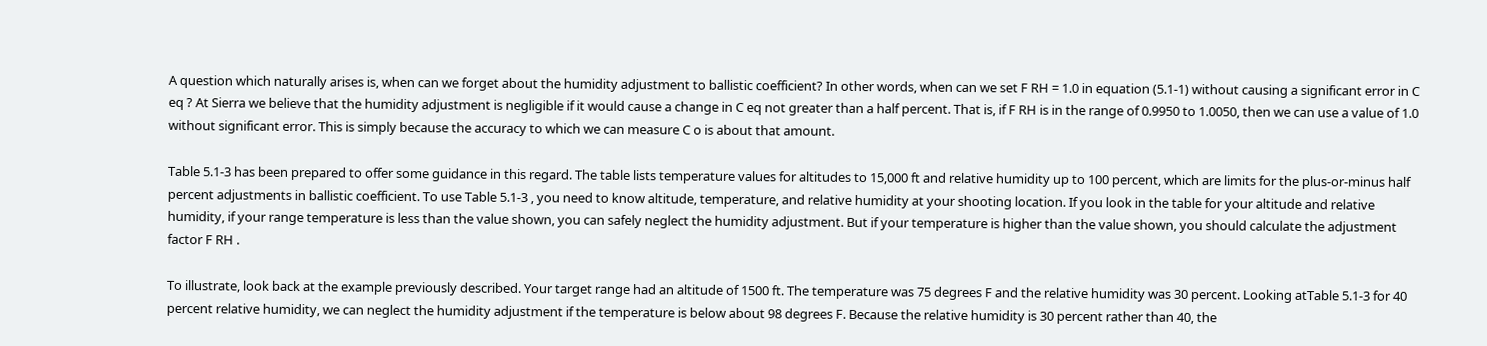A question which naturally arises is, when can we forget about the humidity adjustment to ballistic coefficient? In other words, when can we set F RH = 1.0 in equation (5.1-1) without causing a significant error in C eq ? At Sierra we believe that the humidity adjustment is negligible if it would cause a change in C eq not greater than a half percent. That is, if F RH is in the range of 0.9950 to 1.0050, then we can use a value of 1.0 without significant error. This is simply because the accuracy to which we can measure C o is about that amount.

Table 5.1-3 has been prepared to offer some guidance in this regard. The table lists temperature values for altitudes to 15,000 ft and relative humidity up to 100 percent, which are limits for the plus-or-minus half percent adjustments in ballistic coefficient. To use Table 5.1-3 , you need to know altitude, temperature, and relative humidity at your shooting location. If you look in the table for your altitude and relative humidity, if your range temperature is less than the value shown, you can safely neglect the humidity adjustment. But if your temperature is higher than the value shown, you should calculate the adjustment factor F RH .

To illustrate, look back at the example previously described. Your target range had an altitude of 1500 ft. The temperature was 75 degrees F and the relative humidity was 30 percent. Looking atTable 5.1-3 for 40 percent relative humidity, we can neglect the humidity adjustment if the temperature is below about 98 degrees F. Because the relative humidity is 30 percent rather than 40, the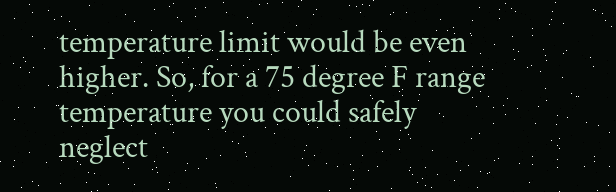temperature limit would be even higher. So, for a 75 degree F range temperature you could safely neglect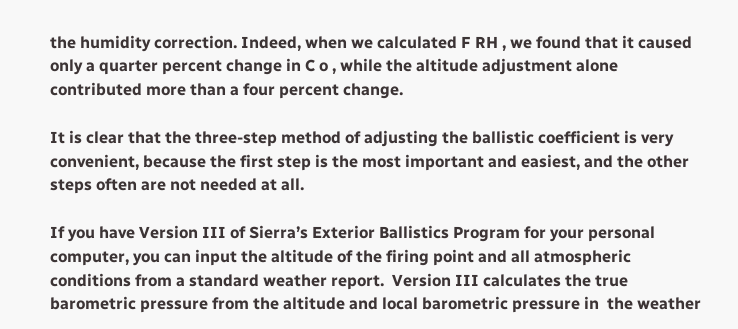the humidity correction. Indeed, when we calculated F RH , we found that it caused only a quarter percent change in C o , while the altitude adjustment alone contributed more than a four percent change.

It is clear that the three-step method of adjusting the ballistic coefficient is very convenient, because the first step is the most important and easiest, and the other steps often are not needed at all.

If you have Version III of Sierra’s Exterior Ballistics Program for your personal computer, you can input the altitude of the firing point and all atmospheric conditions from a standard weather report.  Version III calculates the true barometric pressure from the altitude and local barometric pressure in  the weather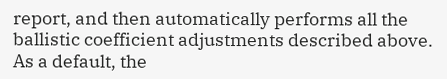report, and then automatically performs all the ballistic coefficient adjustments described above.  As a default, the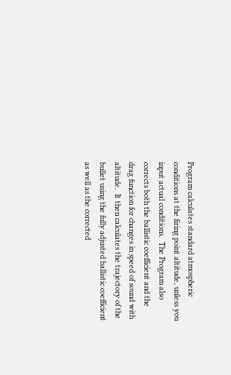Program calculates standard atmospheric conditions at the firing point altitude, unless you input actual conditions.  The Program also corrects both the ballistic coefficient and the drag function for changes in speed of sound with altitude.  It then calculates the trajectory of the bullet using the fully adjusted ballistic coefficient as well as the corrected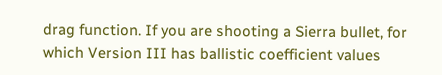drag function. If you are shooting a Sierra bullet, for which Version III has ballistic coefficient values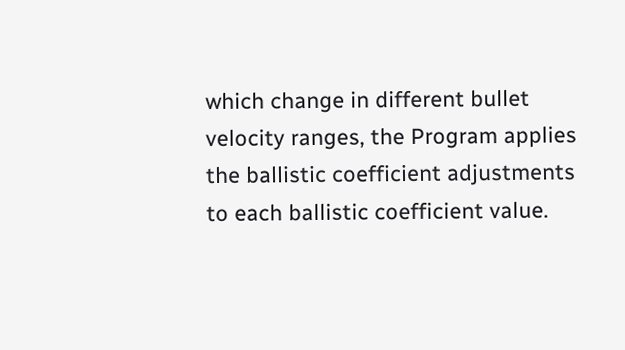which change in different bullet velocity ranges, the Program applies the ballistic coefficient adjustments to each ballistic coefficient value.